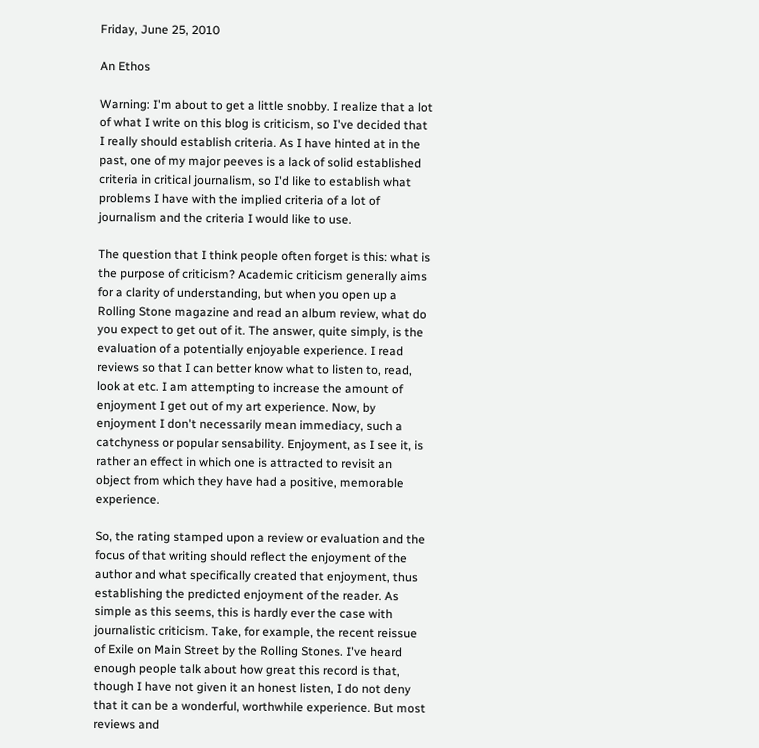Friday, June 25, 2010

An Ethos

Warning: I'm about to get a little snobby. I realize that a lot of what I write on this blog is criticism, so I've decided that I really should establish criteria. As I have hinted at in the past, one of my major peeves is a lack of solid established criteria in critical journalism, so I'd like to establish what problems I have with the implied criteria of a lot of journalism and the criteria I would like to use.

The question that I think people often forget is this: what is the purpose of criticism? Academic criticism generally aims for a clarity of understanding, but when you open up a Rolling Stone magazine and read an album review, what do you expect to get out of it. The answer, quite simply, is the evaluation of a potentially enjoyable experience. I read reviews so that I can better know what to listen to, read, look at etc. I am attempting to increase the amount of enjoyment I get out of my art experience. Now, by enjoyment I don't necessarily mean immediacy, such a catchyness or popular sensability. Enjoyment, as I see it, is rather an effect in which one is attracted to revisit an object from which they have had a positive, memorable experience.

So, the rating stamped upon a review or evaluation and the focus of that writing should reflect the enjoyment of the author and what specifically created that enjoyment, thus establishing the predicted enjoyment of the reader. As simple as this seems, this is hardly ever the case with journalistic criticism. Take, for example, the recent reissue of Exile on Main Street by the Rolling Stones. I've heard enough people talk about how great this record is that, though I have not given it an honest listen, I do not deny that it can be a wonderful, worthwhile experience. But most reviews and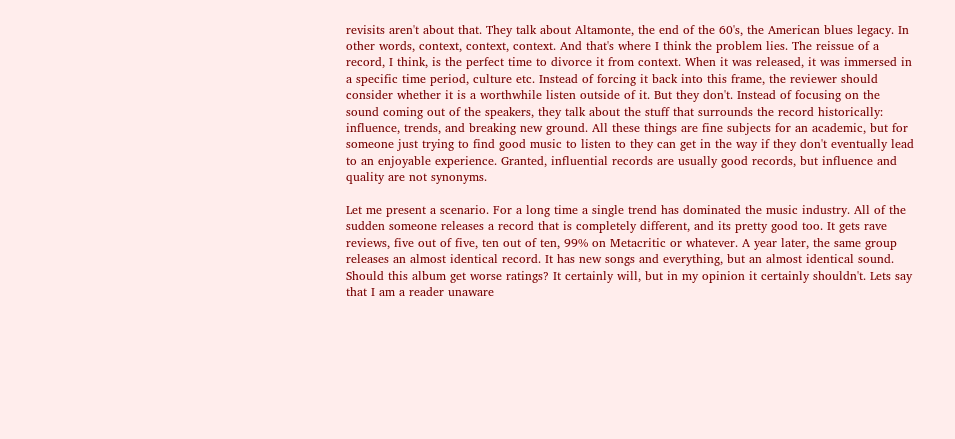revisits aren't about that. They talk about Altamonte, the end of the 60's, the American blues legacy. In other words, context, context, context. And that's where I think the problem lies. The reissue of a record, I think, is the perfect time to divorce it from context. When it was released, it was immersed in a specific time period, culture etc. Instead of forcing it back into this frame, the reviewer should consider whether it is a worthwhile listen outside of it. But they don't. Instead of focusing on the sound coming out of the speakers, they talk about the stuff that surrounds the record historically: influence, trends, and breaking new ground. All these things are fine subjects for an academic, but for someone just trying to find good music to listen to they can get in the way if they don't eventually lead to an enjoyable experience. Granted, influential records are usually good records, but influence and quality are not synonyms.

Let me present a scenario. For a long time a single trend has dominated the music industry. All of the sudden someone releases a record that is completely different, and its pretty good too. It gets rave reviews, five out of five, ten out of ten, 99% on Metacritic or whatever. A year later, the same group releases an almost identical record. It has new songs and everything, but an almost identical sound. Should this album get worse ratings? It certainly will, but in my opinion it certainly shouldn't. Lets say that I am a reader unaware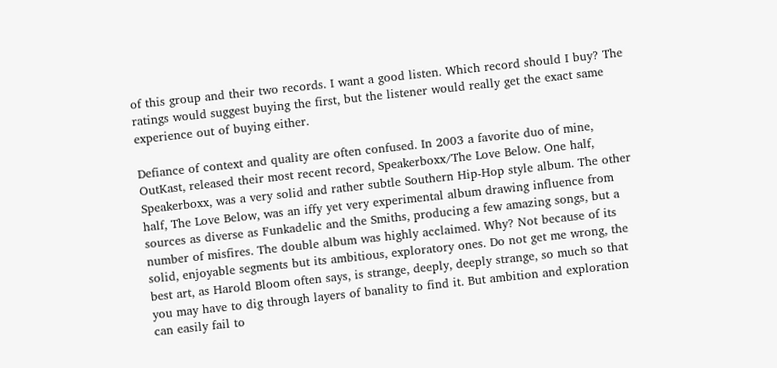of this group and their two records. I want a good listen. Which record should I buy? The ratings would suggest buying the first, but the listener would really get the exact same experience out of buying either.

Defiance of context and quality are often confused. In 2003 a favorite duo of mine, OutKast, released their most recent record, Speakerboxx/The Love Below. One half, Speakerboxx, was a very solid and rather subtle Southern Hip-Hop style album. The other half, The Love Below, was an iffy yet very experimental album drawing influence from sources as diverse as Funkadelic and the Smiths, producing a few amazing songs, but a number of misfires. The double album was highly acclaimed. Why? Not because of its solid, enjoyable segments but its ambitious, exploratory ones. Do not get me wrong, the best art, as Harold Bloom often says, is strange, deeply, deeply strange, so much so that you may have to dig through layers of banality to find it. But ambition and exploration can easily fail to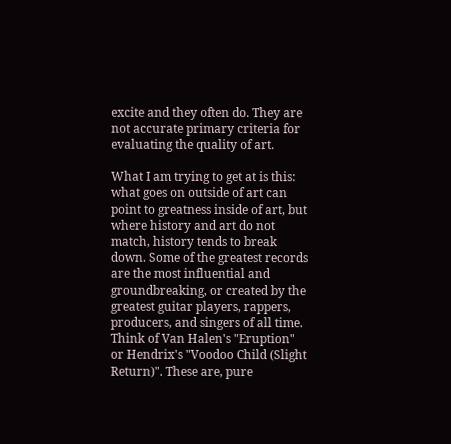excite and they often do. They are not accurate primary criteria for evaluating the quality of art.

What I am trying to get at is this: what goes on outside of art can point to greatness inside of art, but where history and art do not match, history tends to break down. Some of the greatest records are the most influential and groundbreaking, or created by the greatest guitar players, rappers, producers, and singers of all time. Think of Van Halen's "Eruption" or Hendrix's "Voodoo Child (Slight Return)". These are, pure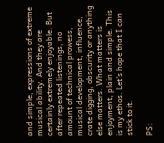and simple, expressions of extreme musical ability. And they are certainly extremely enjoyable. But after repeated listenings, no amount of technical prowess, musical development, influence, crate digging, obscurity or anything else matters. What matters is enjoyment, plain and simple. This is my ethos. Let's hope that I can stick to it.

PS: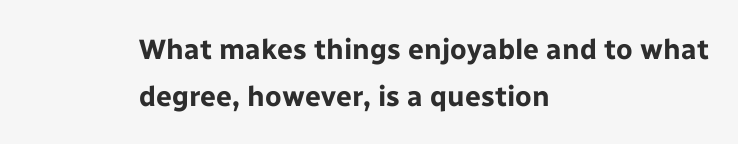What makes things enjoyable and to what degree, however, is a question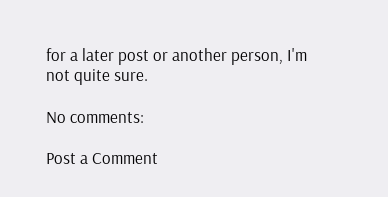for a later post or another person, I'm not quite sure.

No comments:

Post a Comment